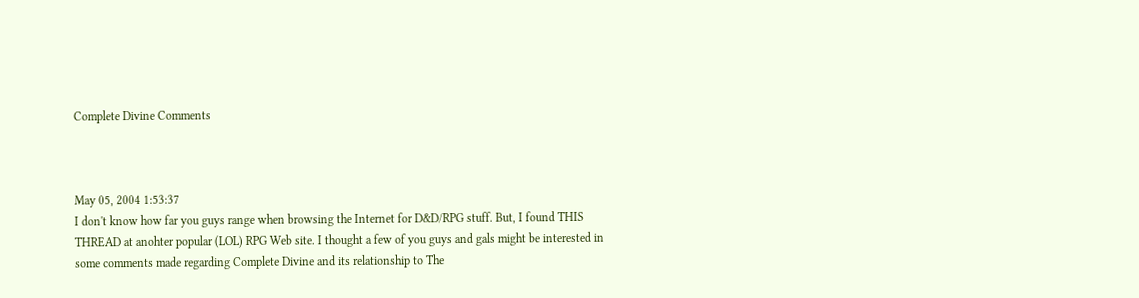Complete Divine Comments



May 05, 2004 1:53:37
I don't know how far you guys range when browsing the Internet for D&D/RPG stuff. But, I found THIS THREAD at anohter popular (LOL) RPG Web site. I thought a few of you guys and gals might be interested in some comments made regarding Complete Divine and its relationship to The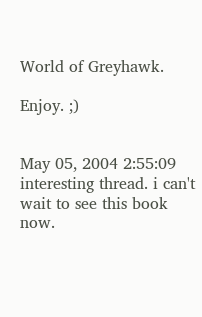World of Greyhawk.

Enjoy. ;)


May 05, 2004 2:55:09
interesting thread. i can't wait to see this book now.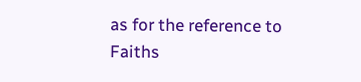as for the reference to Faiths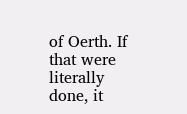of Oerth. If that were literally done, it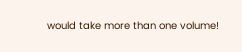would take more than one volume!